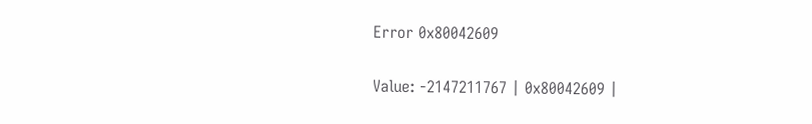Error 0x80042609

Value: -2147211767 | 0x80042609 |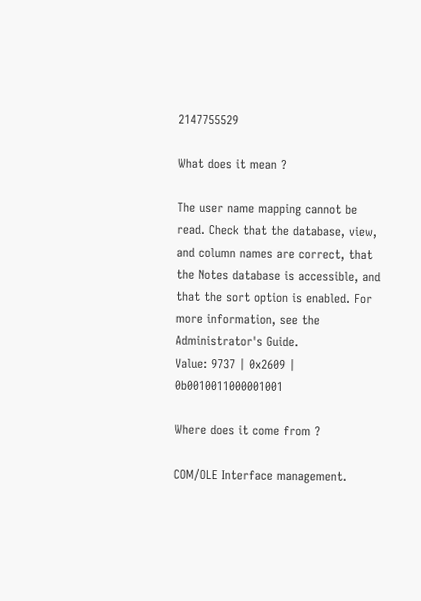2147755529

What does it mean ?

The user name mapping cannot be read. Check that the database, view, and column names are correct, that the Notes database is accessible, and that the sort option is enabled. For more information, see the Administrator's Guide.
Value: 9737 | 0x2609 | 0b0010011000001001

Where does it come from ?

COM/OLE Interface management.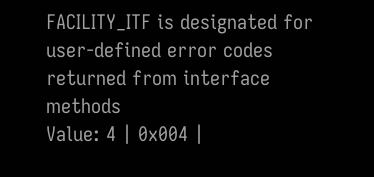FACILITY_ITF is designated for user-defined error codes returned from interface methods
Value: 4 | 0x004 |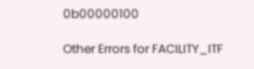0b00000100

Other Errors for FACILITY_ITF